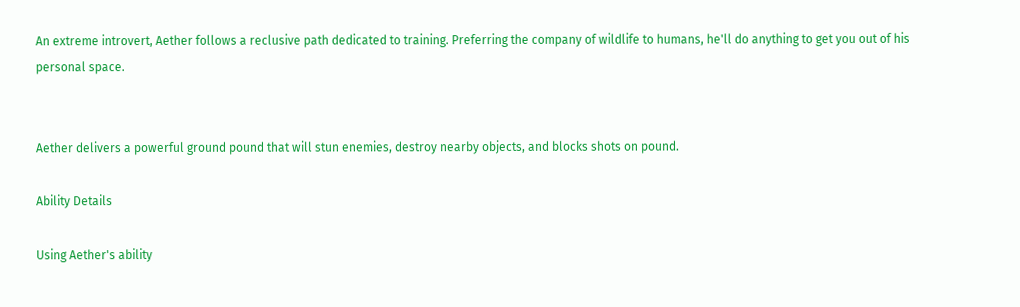An extreme introvert, Aether follows a reclusive path dedicated to training. Preferring the company of wildlife to humans, he'll do anything to get you out of his personal space.


Aether delivers a powerful ground pound that will stun enemies, destroy nearby objects, and blocks shots on pound.

Ability Details

Using Aether's ability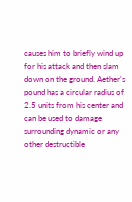causes him to briefly wind up for his attack and then slam down on the ground. Aether's pound has a circular radius of 2.5 units from his center and can be used to damage surrounding dynamic or any other destructible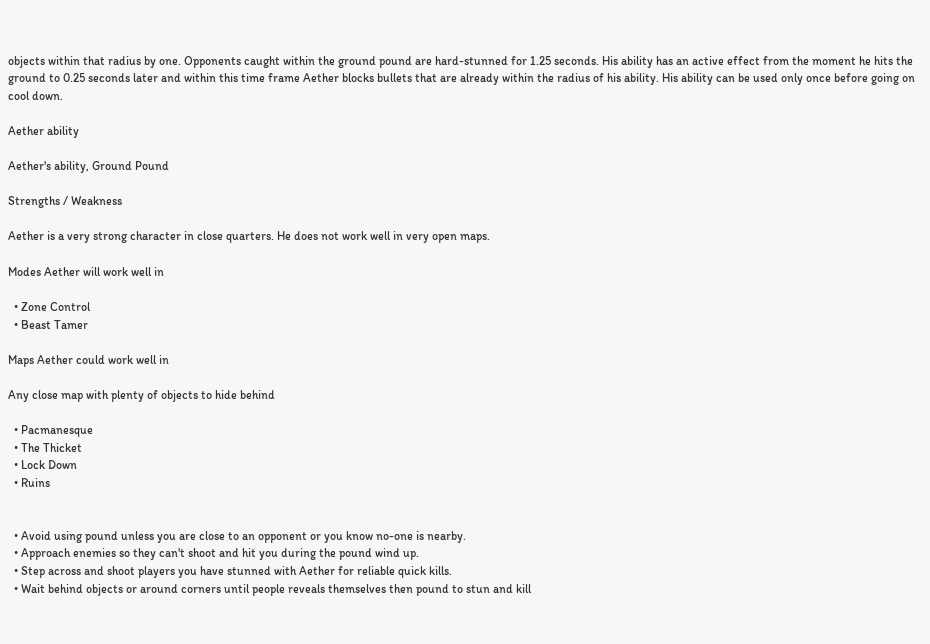objects within that radius by one. Opponents caught within the ground pound are hard-stunned for 1.25 seconds. His ability has an active effect from the moment he hits the ground to 0.25 seconds later and within this time frame Aether blocks bullets that are already within the radius of his ability. His ability can be used only once before going on cool down.

Aether ability

Aether's ability, Ground Pound

Strengths / Weakness

Aether is a very strong character in close quarters. He does not work well in very open maps.

Modes Aether will work well in

  • Zone Control
  • Beast Tamer

Maps Aether could work well in

Any close map with plenty of objects to hide behind

  • Pacmanesque
  • The Thicket
  • Lock Down
  • Ruins


  • Avoid using pound unless you are close to an opponent or you know no-one is nearby.
  • Approach enemies so they can't shoot and hit you during the pound wind up.
  • Step across and shoot players you have stunned with Aether for reliable quick kills.
  • Wait behind objects or around corners until people reveals themselves then pound to stun and kill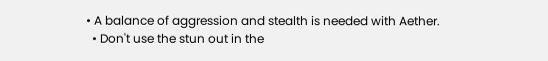• A balance of aggression and stealth is needed with Aether.
  • Don't use the stun out in the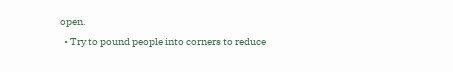open.
  • Try to pound people into corners to reduce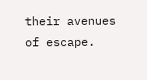their avenues of escape.